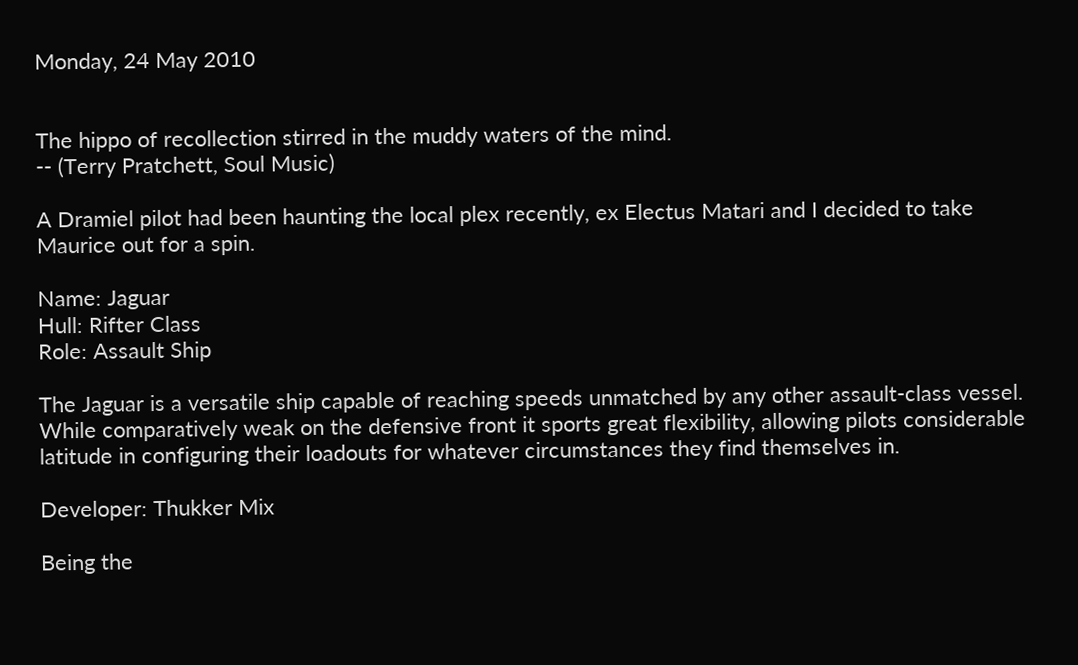Monday, 24 May 2010


The hippo of recollection stirred in the muddy waters of the mind.
-- (Terry Pratchett, Soul Music)

A Dramiel pilot had been haunting the local plex recently, ex Electus Matari and I decided to take Maurice out for a spin.

Name: Jaguar
Hull: Rifter Class
Role: Assault Ship

The Jaguar is a versatile ship capable of reaching speeds unmatched by any other assault-class vessel. While comparatively weak on the defensive front it sports great flexibility, allowing pilots considerable latitude in configuring their loadouts for whatever circumstances they find themselves in.

Developer: Thukker Mix

Being the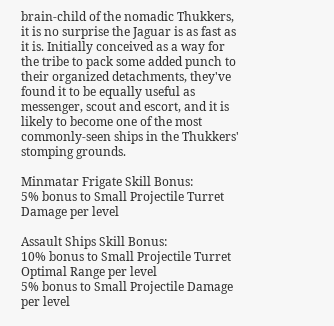brain-child of the nomadic Thukkers, it is no surprise the Jaguar is as fast as it is. Initially conceived as a way for the tribe to pack some added punch to their organized detachments, they've found it to be equally useful as messenger, scout and escort, and it is likely to become one of the most commonly-seen ships in the Thukkers' stomping grounds.

Minmatar Frigate Skill Bonus:
5% bonus to Small Projectile Turret Damage per level

Assault Ships Skill Bonus:
10% bonus to Small Projectile Turret Optimal Range per level
5% bonus to Small Projectile Damage per level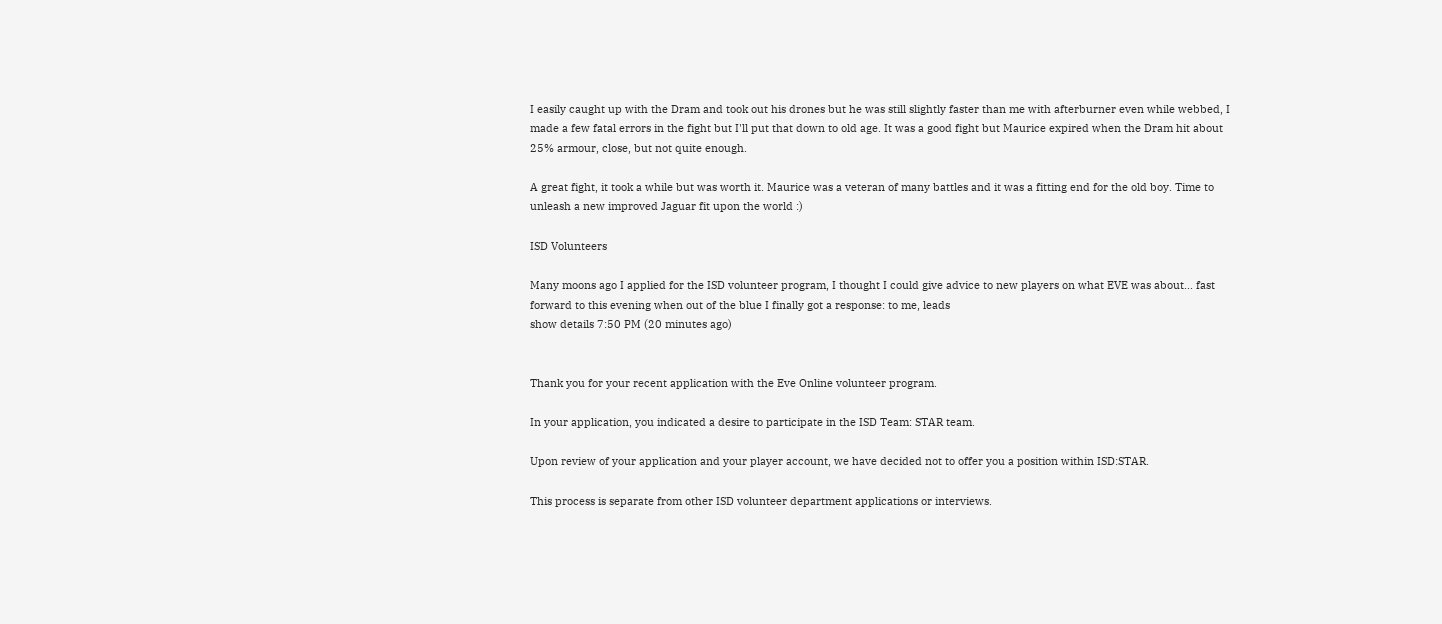I easily caught up with the Dram and took out his drones but he was still slightly faster than me with afterburner even while webbed, I made a few fatal errors in the fight but I'll put that down to old age. It was a good fight but Maurice expired when the Dram hit about 25% armour, close, but not quite enough.

A great fight, it took a while but was worth it. Maurice was a veteran of many battles and it was a fitting end for the old boy. Time to unleash a new improved Jaguar fit upon the world :)

ISD Volunteers

Many moons ago I applied for the ISD volunteer program, I thought I could give advice to new players on what EVE was about... fast forward to this evening when out of the blue I finally got a response: to me, leads
show details 7:50 PM (20 minutes ago)


Thank you for your recent application with the Eve Online volunteer program.

In your application, you indicated a desire to participate in the ISD Team: STAR team.

Upon review of your application and your player account, we have decided not to offer you a position within ISD:STAR.

This process is separate from other ISD volunteer department applications or interviews.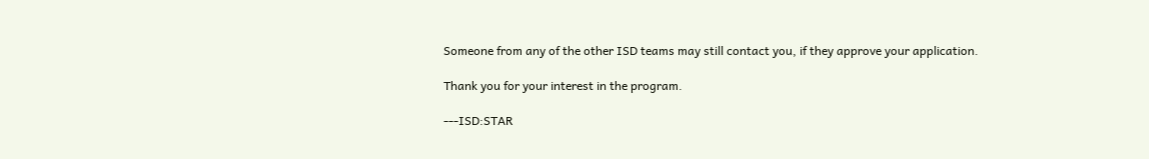Someone from any of the other ISD teams may still contact you, if they approve your application.

Thank you for your interest in the program.

---ISD:STAR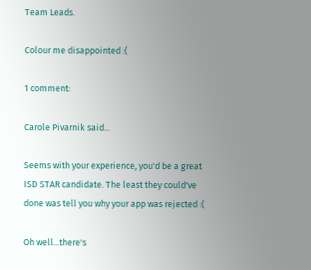Team Leads.

Colour me disappointed :(

1 comment:

Carole Pivarnik said...

Seems with your experience, you'd be a great ISD STAR candidate. The least they could've done was tell you why your app was rejected :(

Oh well...there's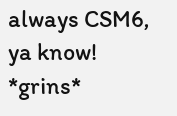always CSM6, ya know! *grins*